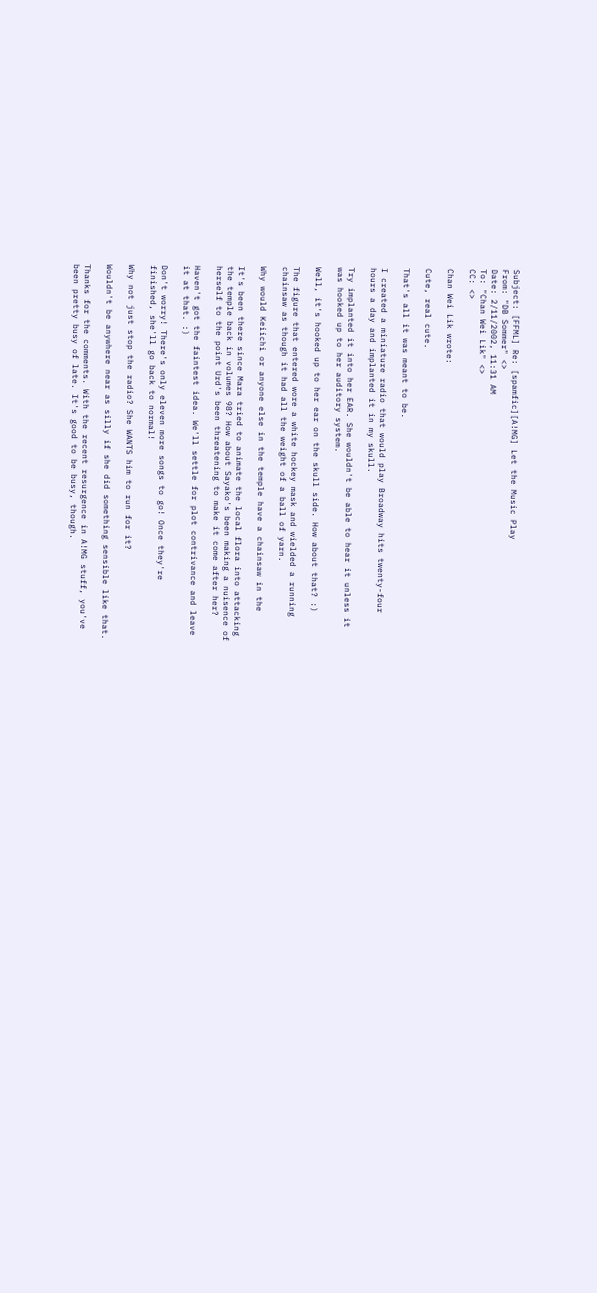Subject: [FFML] Re: [spamfic][A!MG] Let the Music Play
From: "DB Sommer" <>
Date: 2/11/2002, 11:31 AM
To: "Chan Wei Lik" <>
CC: <>

Chan Wei Lik wrote:

Cute, real cute.

That's all it was meant to be.

I created a miniature radio that would play Broadway hits twenty-four
hours a day and implanted it in my skull.

Try implanted it into her EAR. She wouldn't be able to hear it unless it
was hooked up to her auditory system.

Well, it's hooked up to her ear on the skull side. How about that? :)

The figure that entered wore a white hockey mask and wielded a running
chainsaw as though it had all the weight of a ball of yarn.

Why would Keiichi or anyone else in the temple have a chainsaw in the

It's been there since Mara tried to animate the local flora into attacking
the temple back in volumes 98? How about Sayako's been making a nuisence of
herself to the point Urd's been threatening to make it come after her?

Haven't got the faintest idea. We'll settle for plot contrivance and leave
it at that. :)

Don't worry! There's only eleven more songs to go! Once they're
finished, she'll go back to normal!

Why not just stop the radio? She WANTS him to run for it?

Wouldn't be anywhere near as silly if she did something sensible like that.

Thanks for the comments. With the recent resurgence in A!MG stuff, you've
been pretty busy of late. It's good to be busy, though.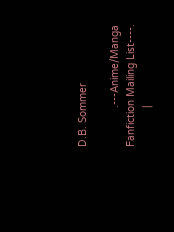D.B. Sommer

             .---Anime/Manga Fanfiction Mailing List----.
             |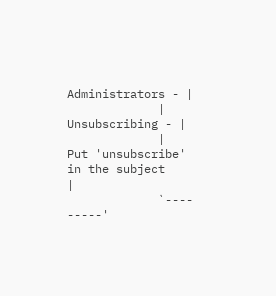Administrators - |
             | Unsubscribing - |
             |     Put 'unsubscribe' in the subject     |
             `---- -----'